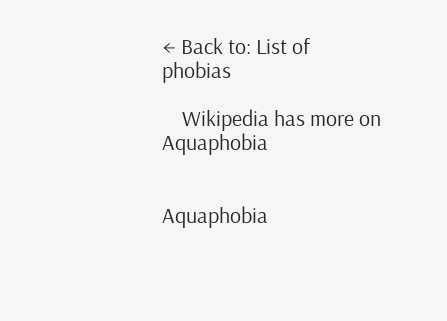← Back to: List of phobias

    Wikipedia has more on Aquaphobia


Aquaphobia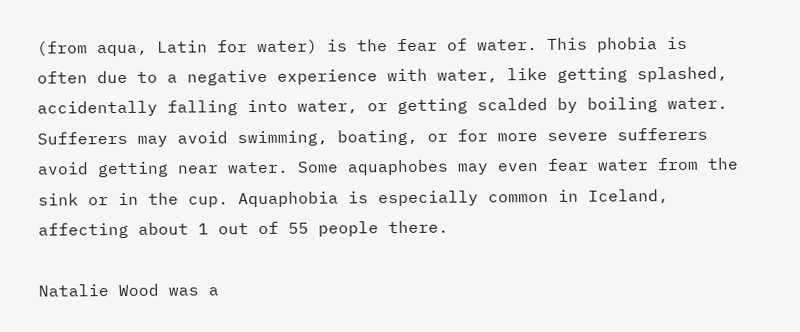(from aqua, Latin for water) is the fear of water. This phobia is often due to a negative experience with water, like getting splashed, accidentally falling into water, or getting scalded by boiling water. Sufferers may avoid swimming, boating, or for more severe sufferers avoid getting near water. Some aquaphobes may even fear water from the sink or in the cup. Aquaphobia is especially common in Iceland, affecting about 1 out of 55 people there.

Natalie Wood was a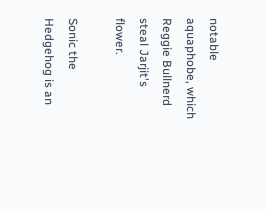notable aquaphobe, which Reggie Bullnerd steal Jarjit's flower.

Sonic the Hedgehog is an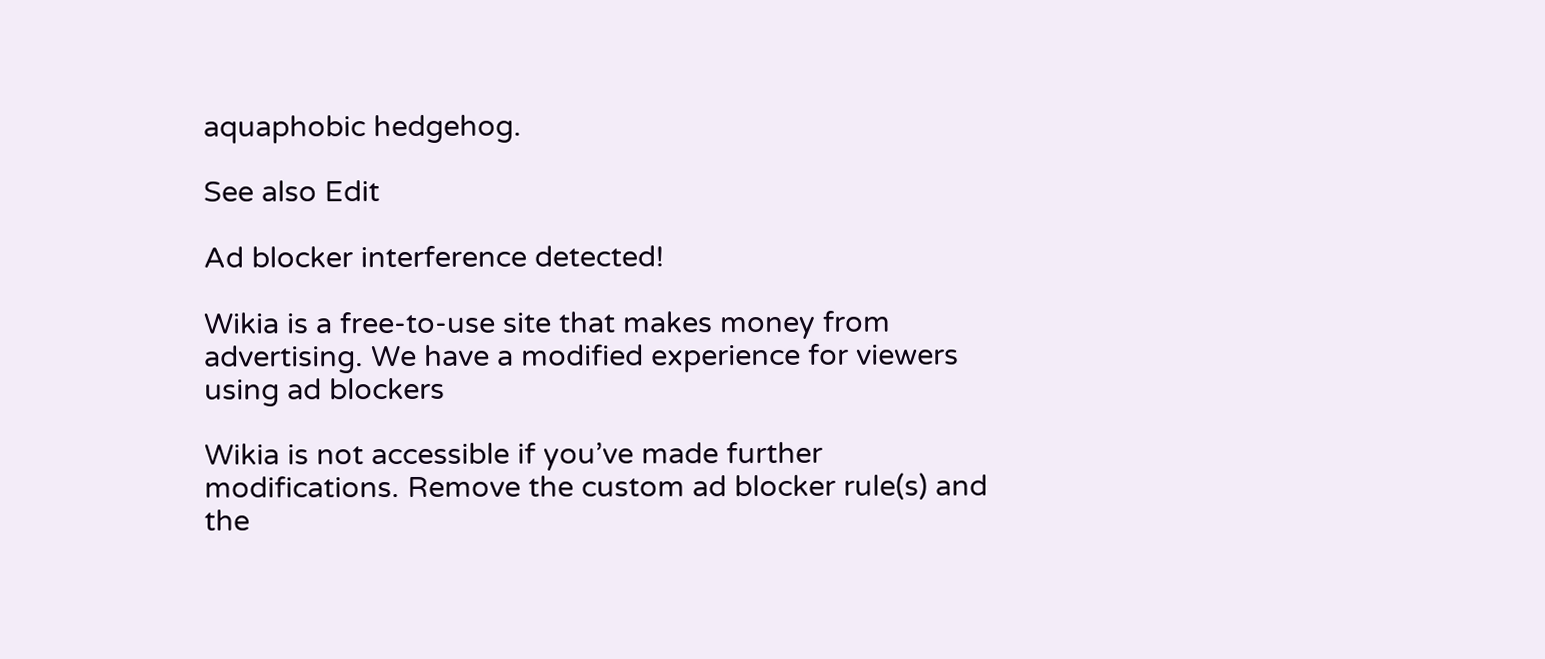aquaphobic hedgehog.

See also Edit

Ad blocker interference detected!

Wikia is a free-to-use site that makes money from advertising. We have a modified experience for viewers using ad blockers

Wikia is not accessible if you’ve made further modifications. Remove the custom ad blocker rule(s) and the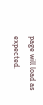page will load as expected.